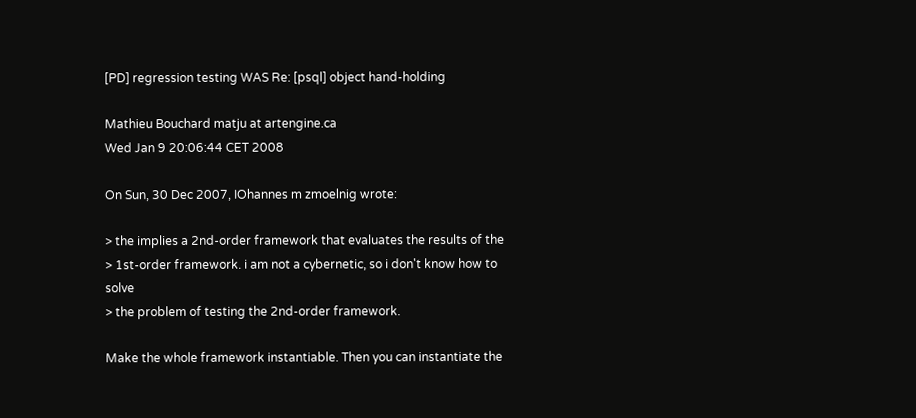[PD] regression testing WAS Re: [psql] object hand-holding

Mathieu Bouchard matju at artengine.ca
Wed Jan 9 20:06:44 CET 2008

On Sun, 30 Dec 2007, IOhannes m zmoelnig wrote:

> the implies a 2nd-order framework that evaluates the results of the
> 1st-order framework. i am not a cybernetic, so i don't know how to solve
> the problem of testing the 2nd-order framework.

Make the whole framework instantiable. Then you can instantiate the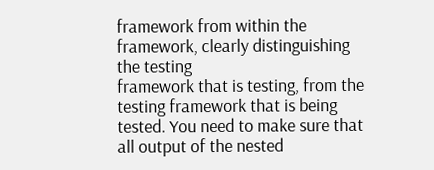framework from within the framework, clearly distinguishing the testing
framework that is testing, from the testing framework that is being
tested. You need to make sure that all output of the nested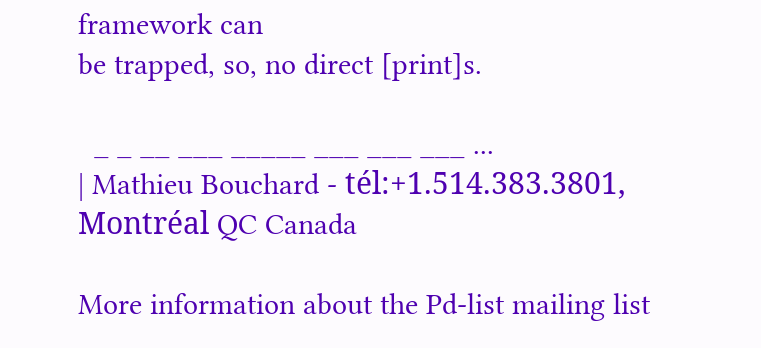framework can
be trapped, so, no direct [print]s.

  _ _ __ ___ _____ ___ ___ ___ ...
| Mathieu Bouchard - tél:+1.514.383.3801, Montréal QC Canada

More information about the Pd-list mailing list